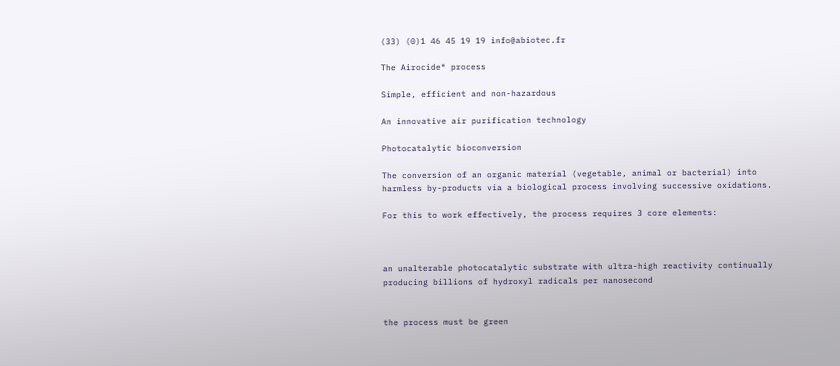(33) (0)1 46 45 19 19 info@abiotec.fr

The Airocide® process

Simple, efficient and non-hazardous

An innovative air purification technology

Photocatalytic bioconversion

The conversion of an organic material (vegetable, animal or bacterial) into harmless by-products via a biological process involving successive oxidations.

For this to work effectively, the process requires 3 core elements:



an unalterable photocatalytic substrate with ultra-high reactivity continually producing billions of hydroxyl radicals per nanosecond


the process must be green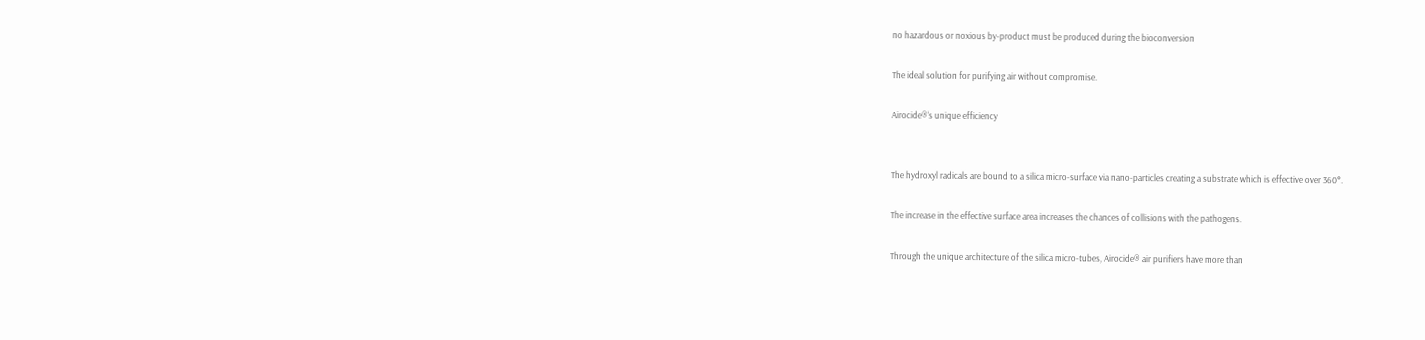no hazardous or noxious by-product must be produced during the bioconversion

The ideal solution for purifying air without compromise.

Airocide®‘s unique efficiency


The hydroxyl radicals are bound to a silica micro-surface via nano-particles creating a substrate which is effective over 360°.

The increase in the effective surface area increases the chances of collisions with the pathogens.

Through the unique architecture of the silica micro-tubes, Airocide® air purifiers have more than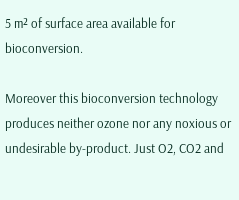5 m² of surface area available for bioconversion.

Moreover this bioconversion technology produces neither ozone nor any noxious or undesirable by-product. Just O2, CO2 and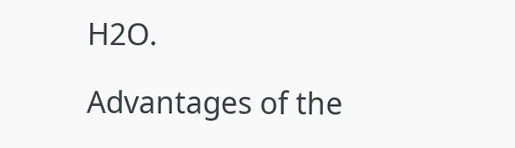H2O.

Advantages of the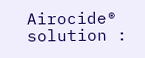Airocide® solution :